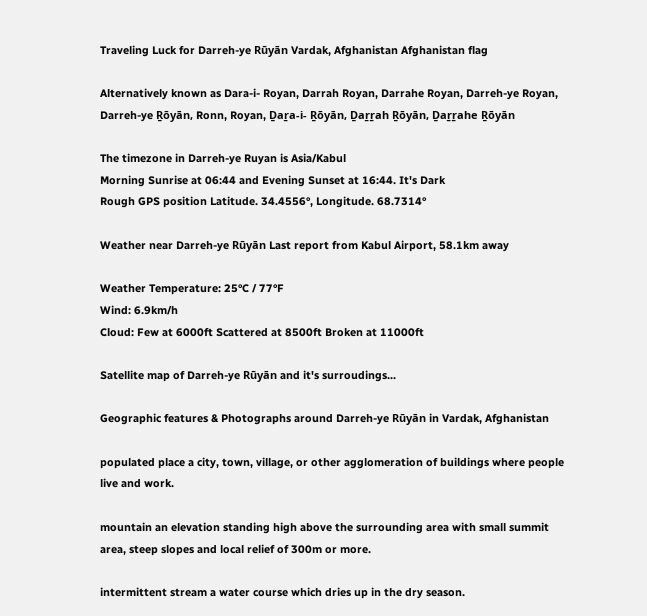Traveling Luck for Darreh-ye Rūyān Vardak, Afghanistan Afghanistan flag

Alternatively known as Dara-i- Royan, Darrah Royan, Darrahe Royan, Darreh-ye Royan, Darreh-ye Ṟōyān, Ronn, Royan, Ḏaṟa-i- Ṟōyān, Ḏaṟṟah Ṟōyān, Ḏaṟṟahe Ṟōyān

The timezone in Darreh-ye Ruyan is Asia/Kabul
Morning Sunrise at 06:44 and Evening Sunset at 16:44. It's Dark
Rough GPS position Latitude. 34.4556°, Longitude. 68.7314°

Weather near Darreh-ye Rūyān Last report from Kabul Airport, 58.1km away

Weather Temperature: 25°C / 77°F
Wind: 6.9km/h
Cloud: Few at 6000ft Scattered at 8500ft Broken at 11000ft

Satellite map of Darreh-ye Rūyān and it's surroudings...

Geographic features & Photographs around Darreh-ye Rūyān in Vardak, Afghanistan

populated place a city, town, village, or other agglomeration of buildings where people live and work.

mountain an elevation standing high above the surrounding area with small summit area, steep slopes and local relief of 300m or more.

intermittent stream a water course which dries up in the dry season.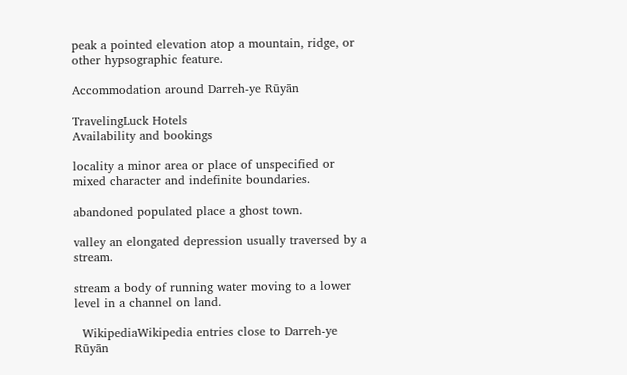peak a pointed elevation atop a mountain, ridge, or other hypsographic feature.

Accommodation around Darreh-ye Rūyān

TravelingLuck Hotels
Availability and bookings

locality a minor area or place of unspecified or mixed character and indefinite boundaries.

abandoned populated place a ghost town.

valley an elongated depression usually traversed by a stream.

stream a body of running water moving to a lower level in a channel on land.

  WikipediaWikipedia entries close to Darreh-ye Rūyān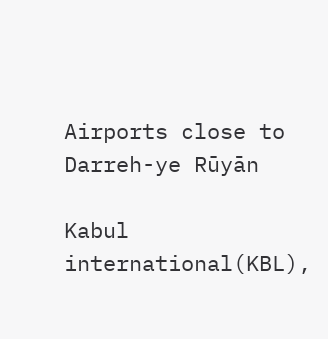Airports close to Darreh-ye Rūyān

Kabul international(KBL),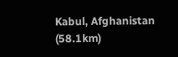Kabul, Afghanistan (58.1km)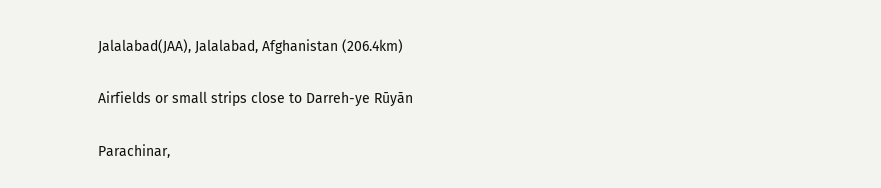Jalalabad(JAA), Jalalabad, Afghanistan (206.4km)

Airfields or small strips close to Darreh-ye Rūyān

Parachinar,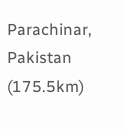Parachinar, Pakistan (175.5km)